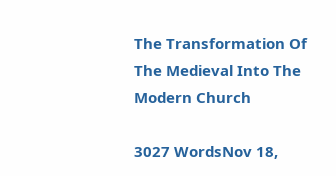The Transformation Of The Medieval Into The Modern Church

3027 WordsNov 18,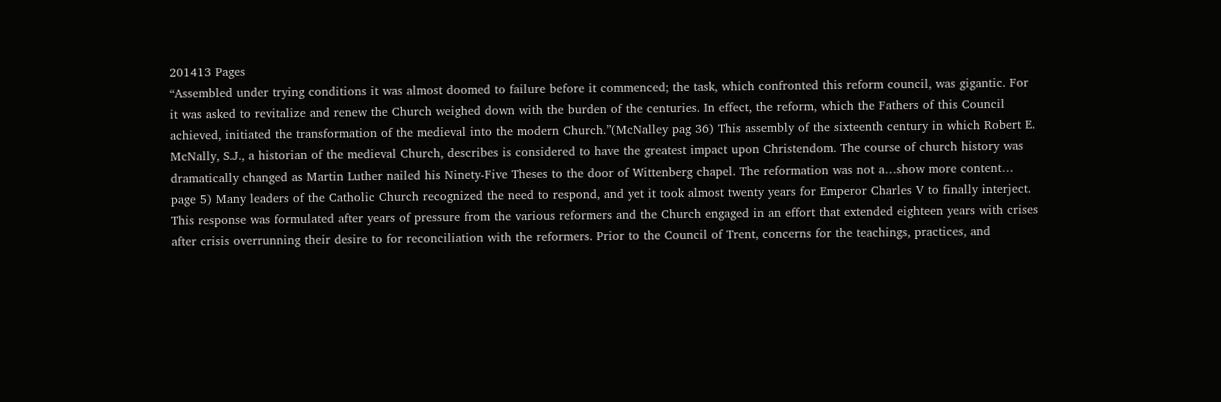201413 Pages
“Assembled under trying conditions it was almost doomed to failure before it commenced; the task, which confronted this reform council, was gigantic. For it was asked to revitalize and renew the Church weighed down with the burden of the centuries. In effect, the reform, which the Fathers of this Council achieved, initiated the transformation of the medieval into the modern Church.”(McNalley pag 36) This assembly of the sixteenth century in which Robert E. McNally, S.J., a historian of the medieval Church, describes is considered to have the greatest impact upon Christendom. The course of church history was dramatically changed as Martin Luther nailed his Ninety-Five Theses to the door of Wittenberg chapel. The reformation was not a…show more content…
page 5) Many leaders of the Catholic Church recognized the need to respond, and yet it took almost twenty years for Emperor Charles V to finally interject. This response was formulated after years of pressure from the various reformers and the Church engaged in an effort that extended eighteen years with crises after crisis overrunning their desire to for reconciliation with the reformers. Prior to the Council of Trent, concerns for the teachings, practices, and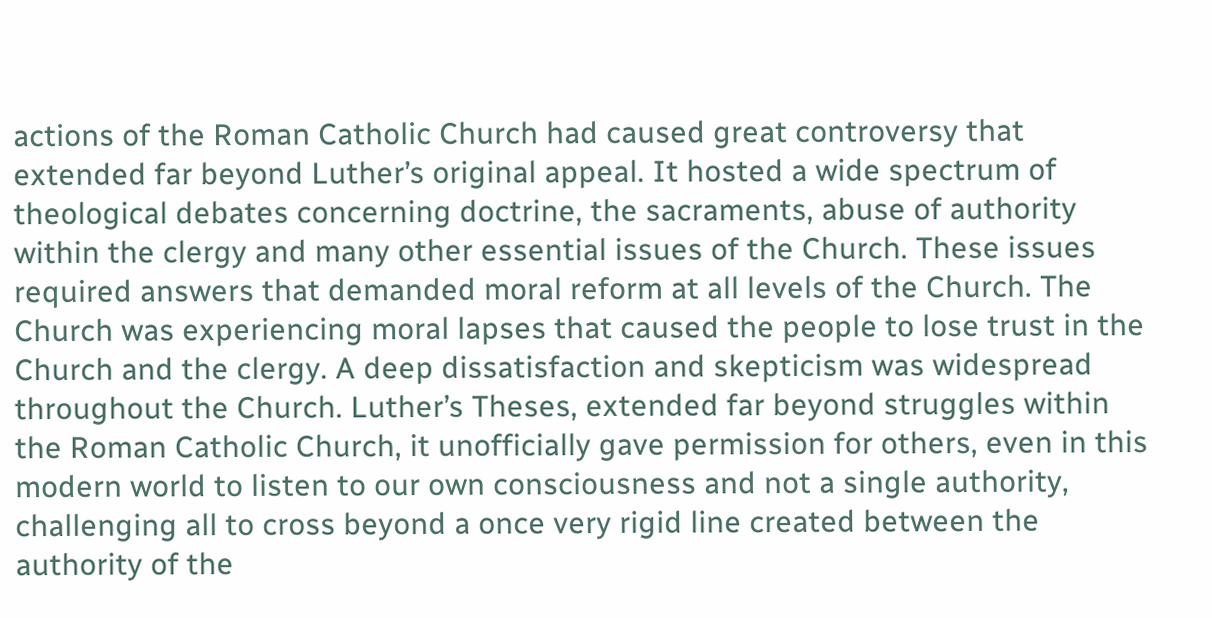actions of the Roman Catholic Church had caused great controversy that extended far beyond Luther’s original appeal. It hosted a wide spectrum of theological debates concerning doctrine, the sacraments, abuse of authority within the clergy and many other essential issues of the Church. These issues required answers that demanded moral reform at all levels of the Church. The Church was experiencing moral lapses that caused the people to lose trust in the Church and the clergy. A deep dissatisfaction and skepticism was widespread throughout the Church. Luther’s Theses, extended far beyond struggles within the Roman Catholic Church, it unofficially gave permission for others, even in this modern world to listen to our own consciousness and not a single authority, challenging all to cross beyond a once very rigid line created between the authority of the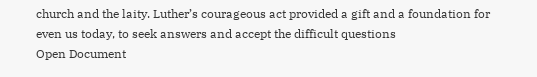church and the laity. Luther’s courageous act provided a gift and a foundation for even us today, to seek answers and accept the difficult questions
Open Document